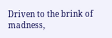Driven to the brink of madness,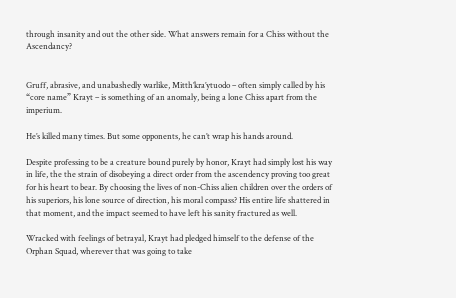through insanity and out the other side. What answers remain for a Chiss without the Ascendancy?


Gruff, abrasive, and unabashedly warlike, Mitth’kra’ytuodo – often simply called by his “core name” Krayt – is something of an anomaly, being a lone Chiss apart from the imperium.

He’s killed many times. But some opponents, he can’t wrap his hands around.

Despite professing to be a creature bound purely by honor, Krayt had simply lost his way in life, the the strain of disobeying a direct order from the ascendency proving too great for his heart to bear. By choosing the lives of non-Chiss alien children over the orders of his superiors, his lone source of direction, his moral compass? His entire life shattered in that moment, and the impact seemed to have left his sanity fractured as well.

Wracked with feelings of betrayal, Krayt had pledged himself to the defense of the Orphan Squad, wherever that was going to take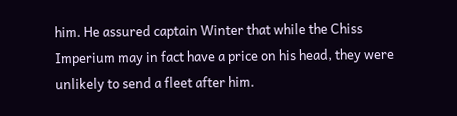him. He assured captain Winter that while the Chiss Imperium may in fact have a price on his head, they were unlikely to send a fleet after him.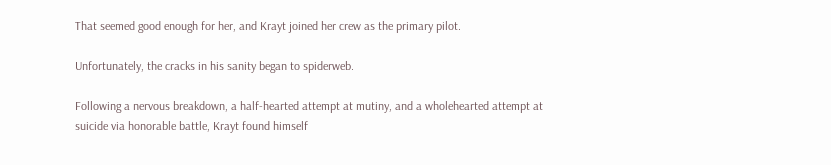That seemed good enough for her, and Krayt joined her crew as the primary pilot.

Unfortunately, the cracks in his sanity began to spiderweb.

Following a nervous breakdown, a half-hearted attempt at mutiny, and a wholehearted attempt at suicide via honorable battle, Krayt found himself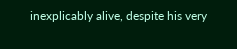inexplicably alive, despite his very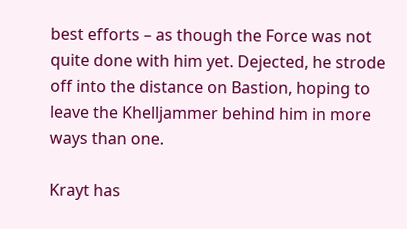best efforts – as though the Force was not quite done with him yet. Dejected, he strode off into the distance on Bastion, hoping to leave the Khelljammer behind him in more ways than one.

Krayt has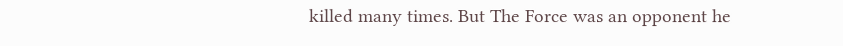killed many times. But The Force was an opponent he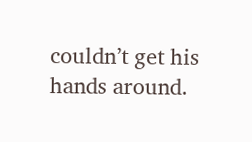couldn’t get his hands around.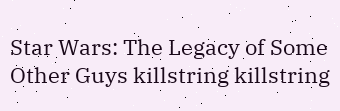Star Wars: The Legacy of Some Other Guys killstring killstring